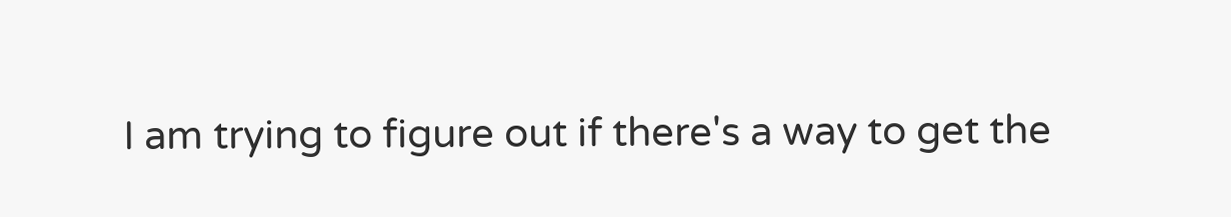I am trying to figure out if there's a way to get the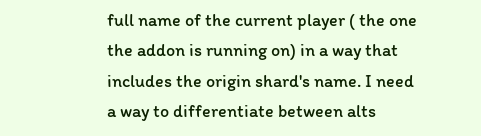full name of the current player ( the one the addon is running on) in a way that includes the origin shard's name. I need a way to differentiate between alts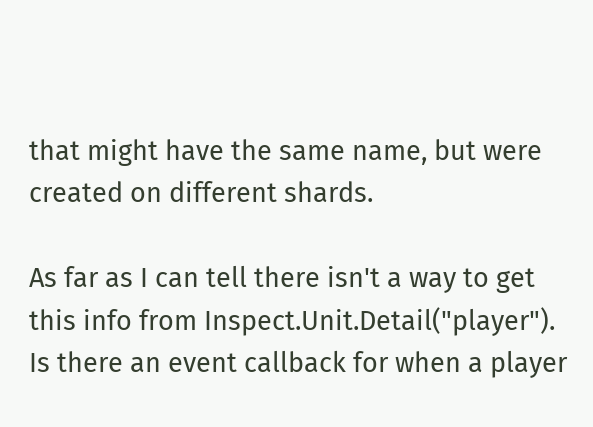that might have the same name, but were created on different shards.

As far as I can tell there isn't a way to get this info from Inspect.Unit.Detail("player").
Is there an event callback for when a player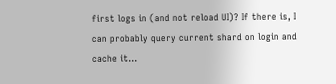first logs in (and not reload UI)? If there is, I can probably query current shard on login and cache it...